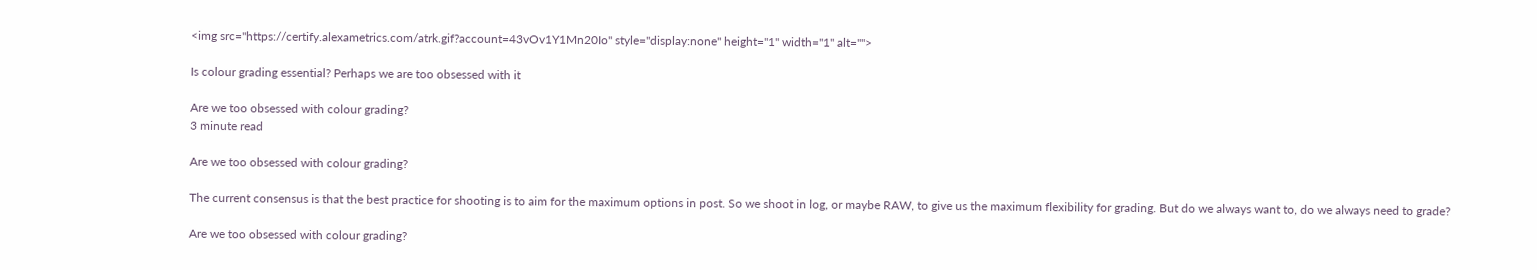<img src="https://certify.alexametrics.com/atrk.gif?account=43vOv1Y1Mn20Io" style="display:none" height="1" width="1" alt="">

Is colour grading essential? Perhaps we are too obsessed with it

Are we too obsessed with colour grading?
3 minute read

Are we too obsessed with colour grading?

The current consensus is that the best practice for shooting is to aim for the maximum options in post. So we shoot in log, or maybe RAW, to give us the maximum flexibility for grading. But do we always want to, do we always need to grade?

Are we too obsessed with colour grading?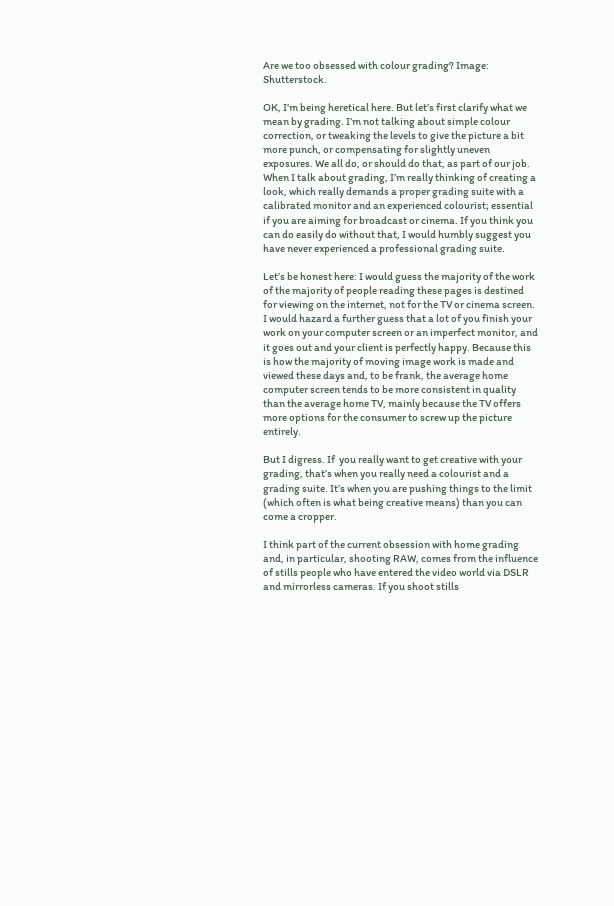Are we too obsessed with colour grading? Image: Shutterstock.

OK, I’m being heretical here. But let’s first clarify what we mean by grading. I’m not talking about simple colour correction, or tweaking the levels to give the picture a bit more punch, or compensating for slightly uneven exposures. We all do, or should do that, as part of our job. When I talk about grading, I’m really thinking of creating a look, which really demands a proper grading suite with a calibrated monitor and an experienced colourist; essential if you are aiming for broadcast or cinema. If you think you can do easily do without that, I would humbly suggest you have never experienced a professional grading suite.

Let’s be honest here: I would guess the majority of the work of the majority of people reading these pages is destined for viewing on the internet, not for the TV or cinema screen. I would hazard a further guess that a lot of you finish your work on your computer screen or an imperfect monitor, and it goes out and your client is perfectly happy. Because this is how the majority of moving image work is made and viewed these days and, to be frank, the average home computer screen tends to be more consistent in quality than the average home TV, mainly because the TV offers more options for the consumer to screw up the picture entirely.

But I digress. If  you really want to get creative with your grading, that’s when you really need a colourist and a grading suite. It’s when you are pushing things to the limit (which often is what being creative means) than you can come a cropper.

I think part of the current obsession with home grading and, in particular, shooting RAW, comes from the influence of stills people who have entered the video world via DSLR and mirrorless cameras. If you shoot stills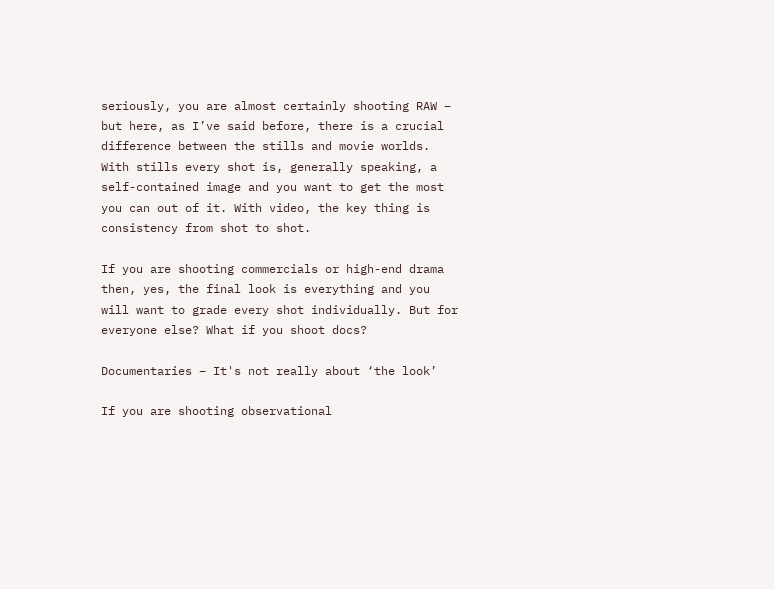seriously, you are almost certainly shooting RAW – but here, as I’ve said before, there is a crucial difference between the stills and movie worlds. With stills every shot is, generally speaking, a self-contained image and you want to get the most you can out of it. With video, the key thing is consistency from shot to shot.

If you are shooting commercials or high-end drama then, yes, the final look is everything and you will want to grade every shot individually. But for everyone else? What if you shoot docs?

Documentaries – It's not really about ‘the look’

If you are shooting observational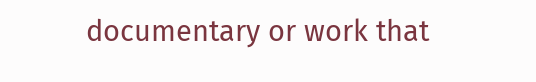documentary or work that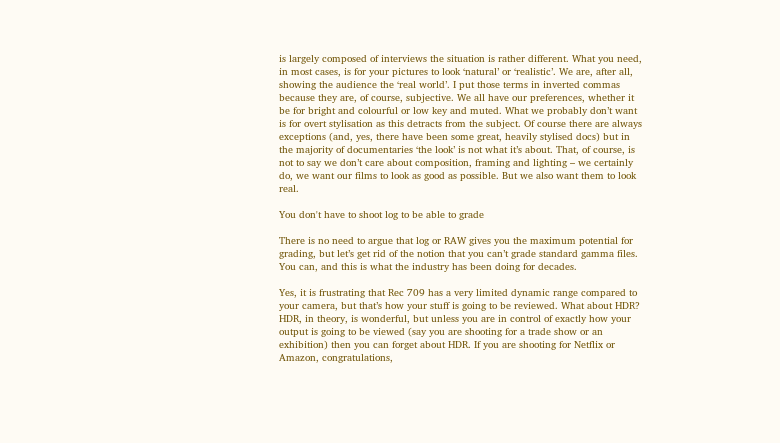is largely composed of interviews the situation is rather different. What you need, in most cases, is for your pictures to look ‘natural’ or ‘realistic’. We are, after all, showing the audience the ‘real world’. I put those terms in inverted commas because they are, of course, subjective. We all have our preferences, whether it be for bright and colourful or low key and muted. What we probably don’t want is for overt stylisation as this detracts from the subject. Of course there are always exceptions (and, yes, there have been some great, heavily stylised docs) but in the majority of documentaries ‘the look’ is not what it’s about. That, of course, is not to say we don’t care about composition, framing and lighting – we certainly do, we want our films to look as good as possible. But we also want them to look real.

You don't have to shoot log to be able to grade

There is no need to argue that log or RAW gives you the maximum potential for grading, but let’s get rid of the notion that you can’t grade standard gamma files. You can, and this is what the industry has been doing for decades.

Yes, it is frustrating that Rec 709 has a very limited dynamic range compared to your camera, but that’s how your stuff is going to be reviewed. What about HDR? HDR, in theory, is wonderful, but unless you are in control of exactly how your output is going to be viewed (say you are shooting for a trade show or an exhibition) then you can forget about HDR. If you are shooting for Netflix or Amazon, congratulations,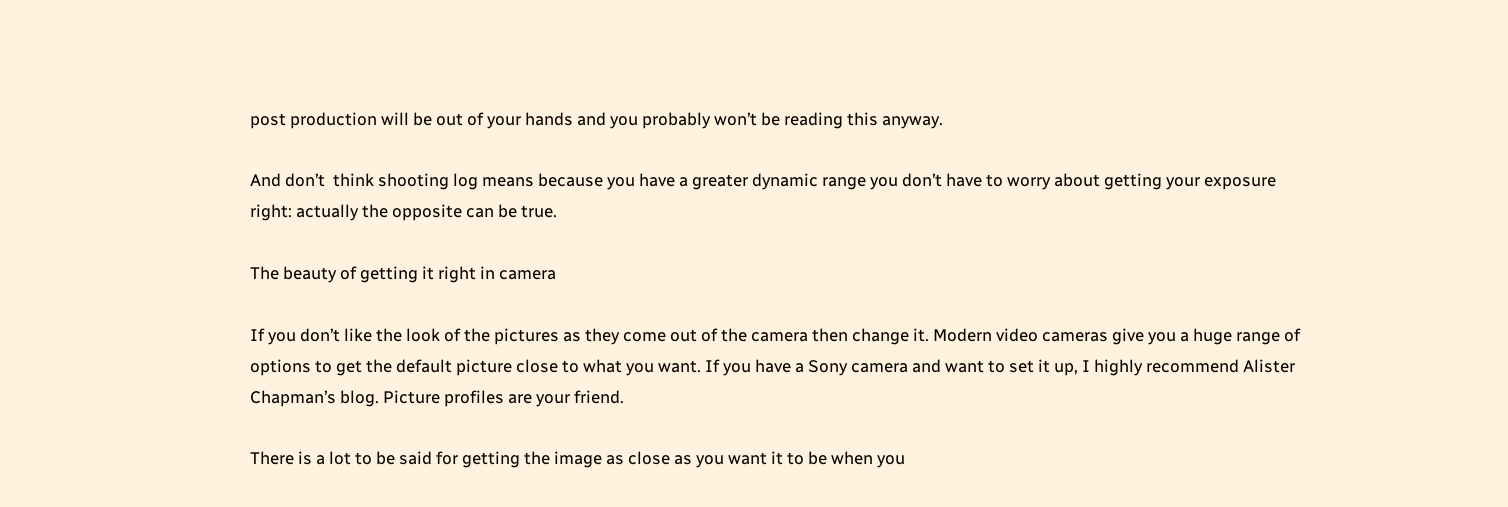post production will be out of your hands and you probably won’t be reading this anyway.

And don’t  think shooting log means because you have a greater dynamic range you don’t have to worry about getting your exposure right: actually the opposite can be true.

The beauty of getting it right in camera

If you don’t like the look of the pictures as they come out of the camera then change it. Modern video cameras give you a huge range of options to get the default picture close to what you want. If you have a Sony camera and want to set it up, I highly recommend Alister Chapman’s blog. Picture profiles are your friend.

There is a lot to be said for getting the image as close as you want it to be when you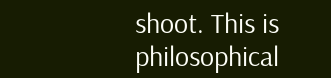shoot. This is philosophical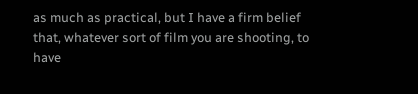as much as practical, but I have a firm belief that, whatever sort of film you are shooting, to have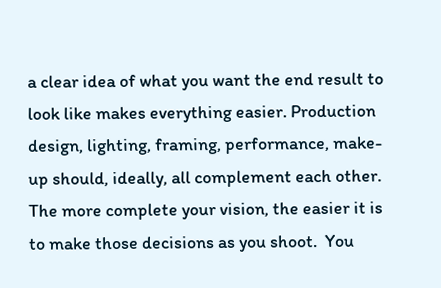a clear idea of what you want the end result to look like makes everything easier. Production design, lighting, framing, performance, make-up should, ideally, all complement each other. The more complete your vision, the easier it is to make those decisions as you shoot.  You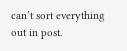can’t sort everything out in post.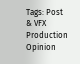Tags: Post & VFX Production Opinion